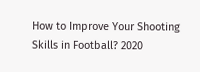How to Improve Your Shooting Skills in Football? 2020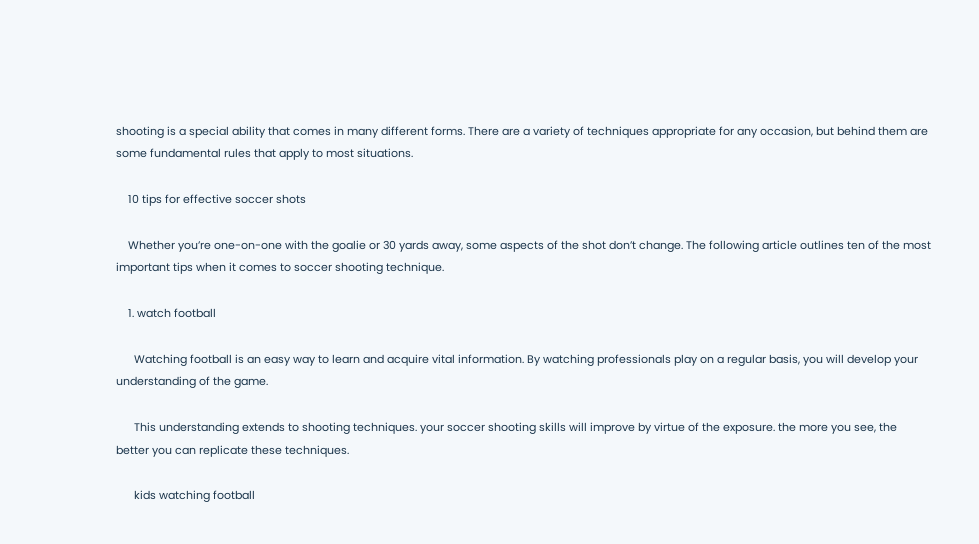shooting is a special ability that comes in many different forms. There are a variety of techniques appropriate for any occasion, but behind them are some fundamental rules that apply to most situations.

    10 tips for effective soccer shots

    Whether you’re one-on-one with the goalie or 30 yards away, some aspects of the shot don’t change. The following article outlines ten of the most important tips when it comes to soccer shooting technique.

    1. watch football

      Watching football is an easy way to learn and acquire vital information. By watching professionals play on a regular basis, you will develop your understanding of the game.

      This understanding extends to shooting techniques. your soccer shooting skills will improve by virtue of the exposure. the more you see, the better you can replicate these techniques.

      kids watching football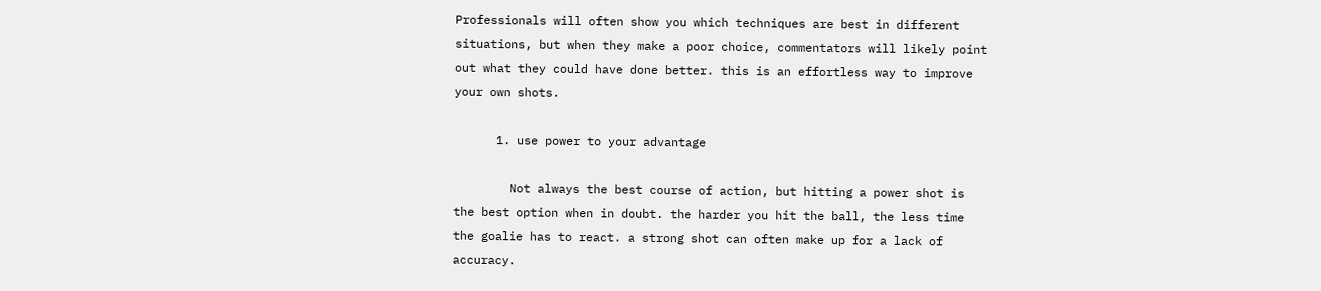Professionals will often show you which techniques are best in different situations, but when they make a poor choice, commentators will likely point out what they could have done better. this is an effortless way to improve your own shots.

      1. use power to your advantage

        Not always the best course of action, but hitting a power shot is the best option when in doubt. the harder you hit the ball, the less time the goalie has to react. a strong shot can often make up for a lack of accuracy.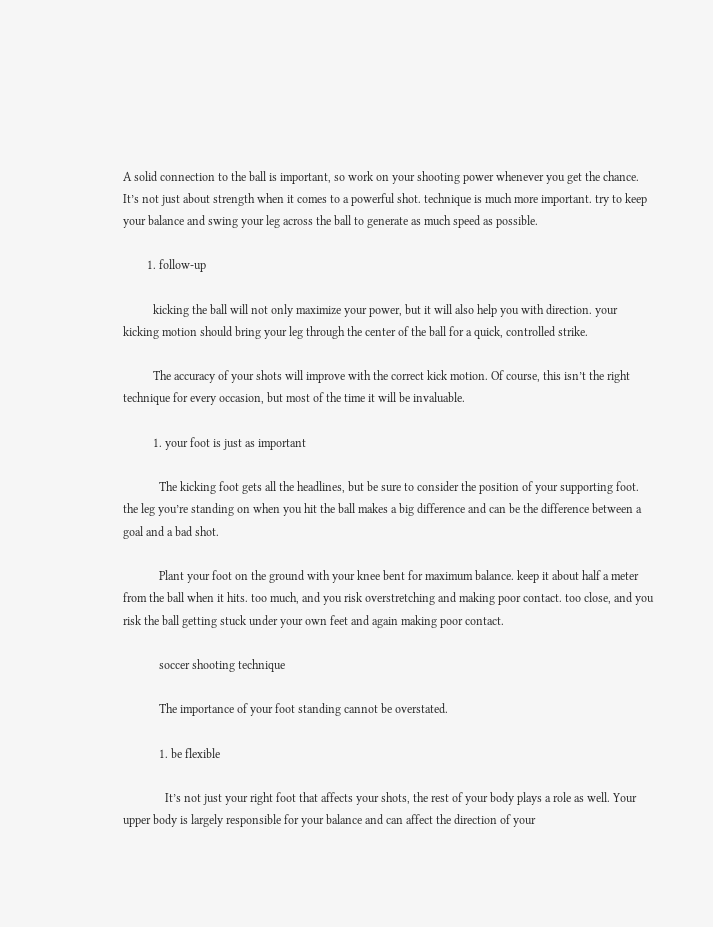A solid connection to the ball is important, so work on your shooting power whenever you get the chance. It’s not just about strength when it comes to a powerful shot. technique is much more important. try to keep your balance and swing your leg across the ball to generate as much speed as possible.

        1. follow-up

          kicking the ball will not only maximize your power, but it will also help you with direction. your kicking motion should bring your leg through the center of the ball for a quick, controlled strike.

          The accuracy of your shots will improve with the correct kick motion. Of course, this isn’t the right technique for every occasion, but most of the time it will be invaluable.

          1. your foot is just as important

            The kicking foot gets all the headlines, but be sure to consider the position of your supporting foot. the leg you’re standing on when you hit the ball makes a big difference and can be the difference between a goal and a bad shot.

            Plant your foot on the ground with your knee bent for maximum balance. keep it about half a meter from the ball when it hits. too much, and you risk overstretching and making poor contact. too close, and you risk the ball getting stuck under your own feet and again making poor contact.

            soccer shooting technique

            The importance of your foot standing cannot be overstated.

            1. be flexible

              It’s not just your right foot that affects your shots, the rest of your body plays a role as well. Your upper body is largely responsible for your balance and can affect the direction of your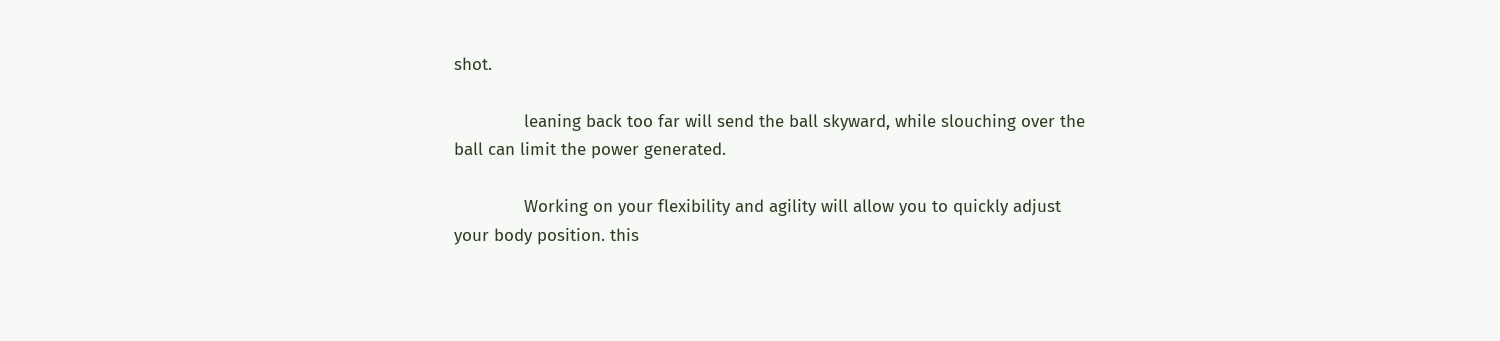shot.

              leaning back too far will send the ball skyward, while slouching over the ball can limit the power generated.

              Working on your flexibility and agility will allow you to quickly adjust your body position. this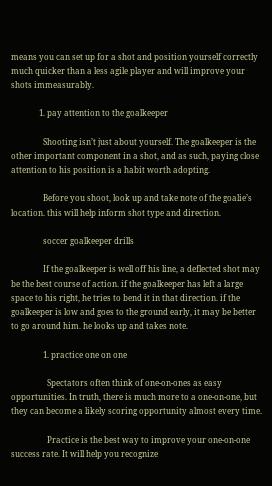means you can set up for a shot and position yourself correctly much quicker than a less agile player and will improve your shots immeasurably.

              1. pay attention to the goalkeeper

                Shooting isn’t just about yourself. The goalkeeper is the other important component in a shot, and as such, paying close attention to his position is a habit worth adopting.

                Before you shoot, look up and take note of the goalie’s location. this will help inform shot type and direction.

                soccer goalkeeper drills

                If the goalkeeper is well off his line, a deflected shot may be the best course of action. if the goalkeeper has left a large space to his right, he tries to bend it in that direction. if the goalkeeper is low and goes to the ground early, it may be better to go around him. he looks up and takes note.

                1. practice one on one

                  Spectators often think of one-on-ones as easy opportunities. In truth, there is much more to a one-on-one, but they can become a likely scoring opportunity almost every time.

                  Practice is the best way to improve your one-on-one success rate. It will help you recognize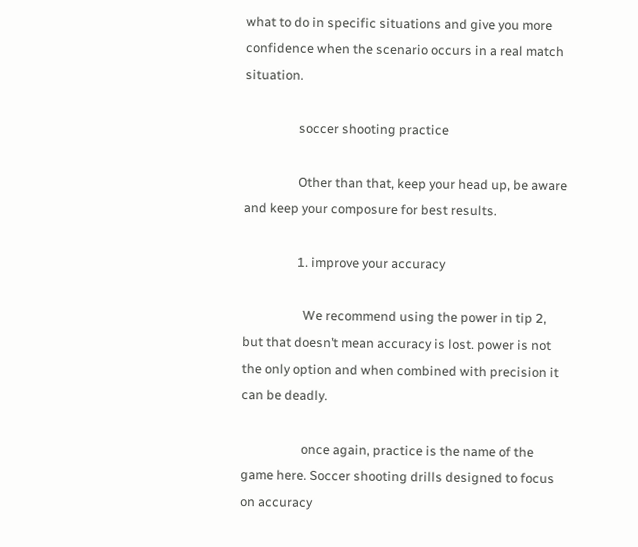what to do in specific situations and give you more confidence when the scenario occurs in a real match situation.

                  soccer shooting practice

                  Other than that, keep your head up, be aware and keep your composure for best results.

                  1. improve your accuracy

                    We recommend using the power in tip 2, but that doesn’t mean accuracy is lost. power is not the only option and when combined with precision it can be deadly.

                    once again, practice is the name of the game here. Soccer shooting drills designed to focus on accuracy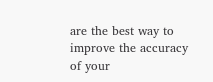are the best way to improve the accuracy of your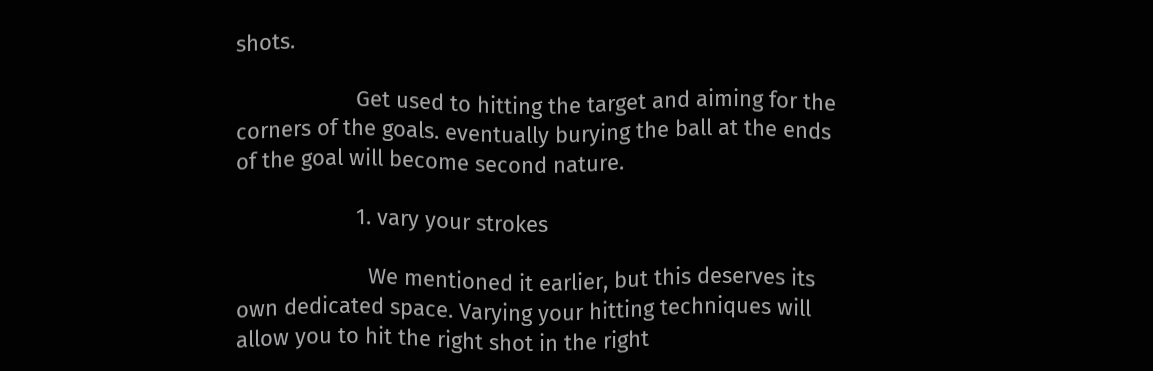shots.

                    Get used to hitting the target and aiming for the corners of the goals. eventually burying the ball at the ends of the goal will become second nature.

                    1. vary your strokes

                      We mentioned it earlier, but this deserves its own dedicated space. Varying your hitting techniques will allow you to hit the right shot in the right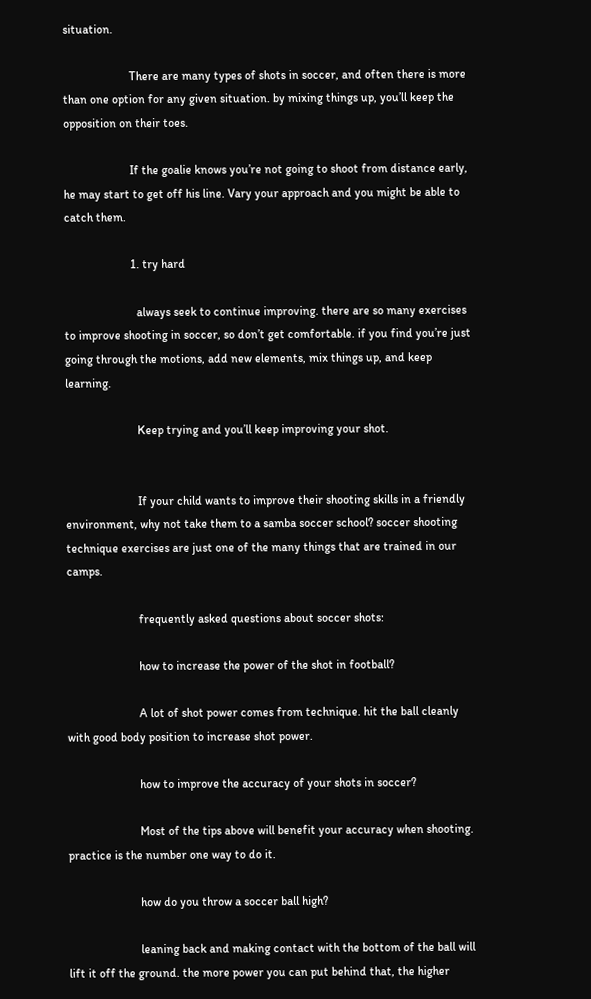situation.

                      There are many types of shots in soccer, and often there is more than one option for any given situation. by mixing things up, you’ll keep the opposition on their toes.

                      If the goalie knows you’re not going to shoot from distance early, he may start to get off his line. Vary your approach and you might be able to catch them.

                      1. try hard

                        always seek to continue improving. there are so many exercises to improve shooting in soccer, so don’t get comfortable. if you find you’re just going through the motions, add new elements, mix things up, and keep learning.

                        Keep trying and you’ll keep improving your shot.


                        If your child wants to improve their shooting skills in a friendly environment, why not take them to a samba soccer school? soccer shooting technique exercises are just one of the many things that are trained in our camps.

                        frequently asked questions about soccer shots:

                        how to increase the power of the shot in football?

                        A lot of shot power comes from technique. hit the ball cleanly with good body position to increase shot power.

                        how to improve the accuracy of your shots in soccer?

                        Most of the tips above will benefit your accuracy when shooting. practice is the number one way to do it.

                        how do you throw a soccer ball high?

                        leaning back and making contact with the bottom of the ball will lift it off the ground. the more power you can put behind that, the higher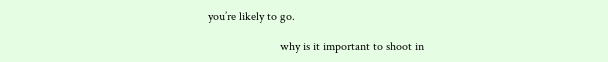you’re likely to go.

                        why is it important to shoot in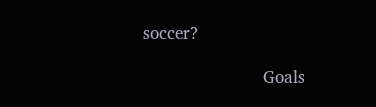soccer?

                        Goals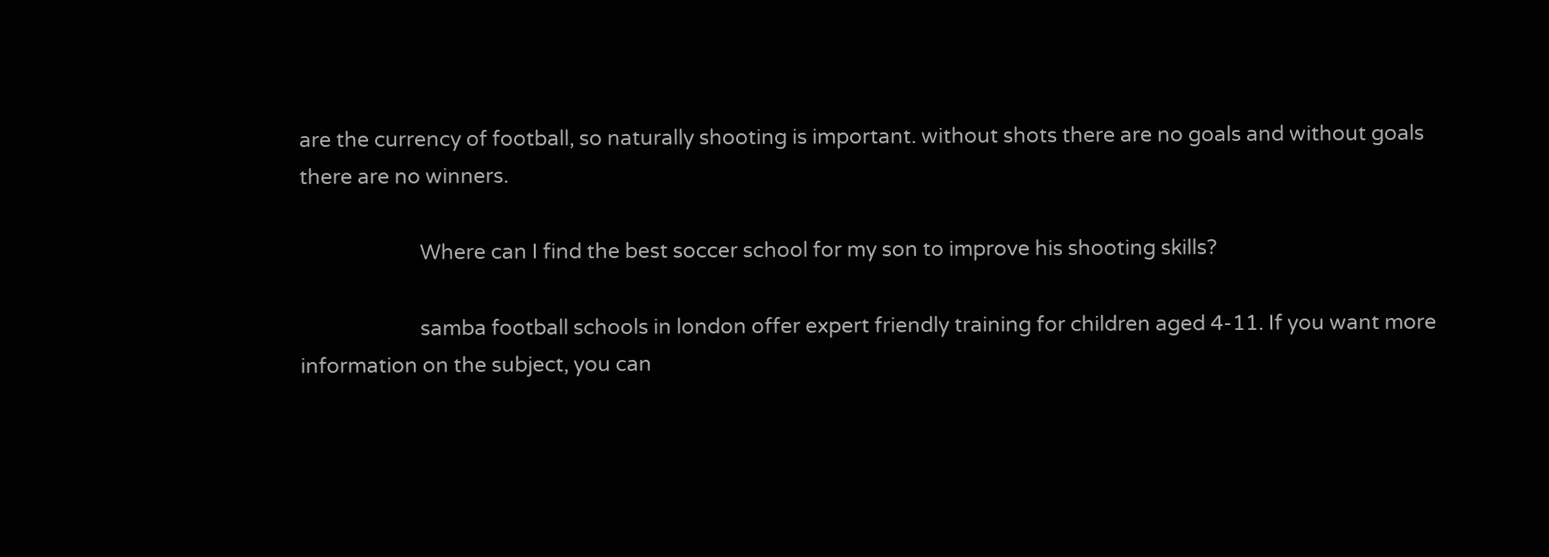are the currency of football, so naturally shooting is important. without shots there are no goals and without goals there are no winners.

                        Where can I find the best soccer school for my son to improve his shooting skills?

                        samba football schools in london offer expert friendly training for children aged 4-11. If you want more information on the subject, you can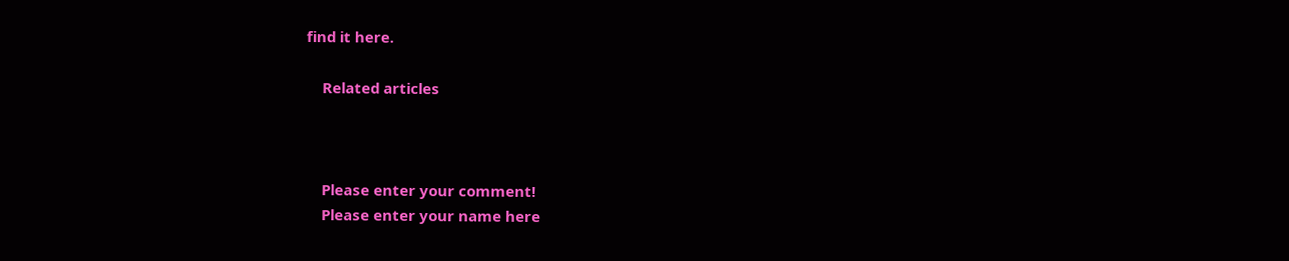find it here.

    Related articles



    Please enter your comment!
    Please enter your name here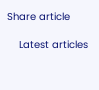Share article

    Latest articles